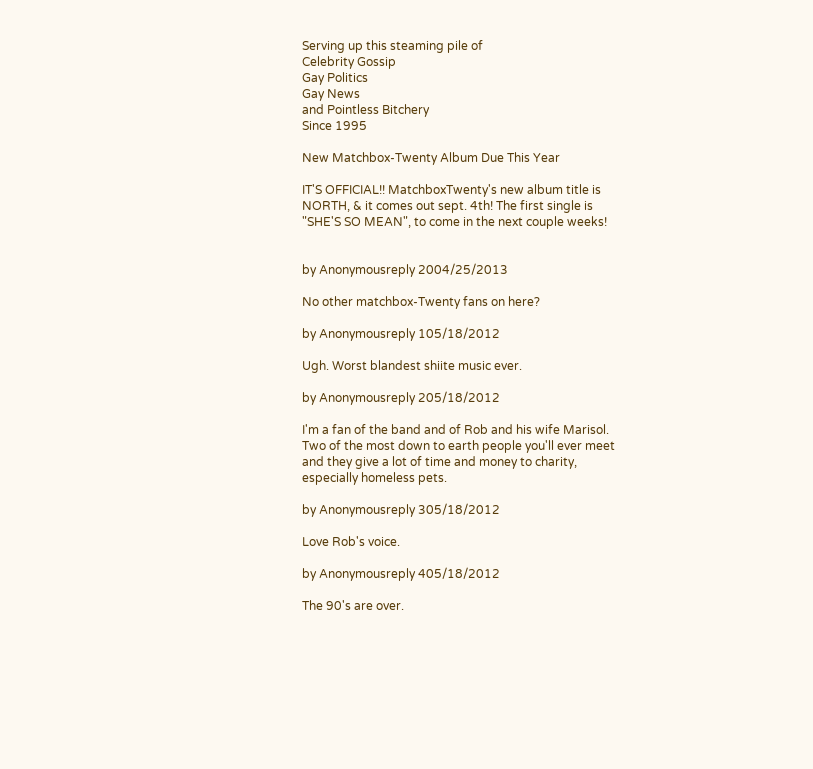Serving up this steaming pile of
Celebrity Gossip
Gay Politics
Gay News
and Pointless Bitchery
Since 1995

New Matchbox-Twenty Album Due This Year

IT'S OFFICIAL!! MatchboxTwenty's new album title is NORTH, & it comes out sept. 4th! The first single is "SHE'S SO MEAN", to come in the next couple weeks!


by Anonymousreply 2004/25/2013

No other matchbox-Twenty fans on here?

by Anonymousreply 105/18/2012

Ugh. Worst blandest shiite music ever.

by Anonymousreply 205/18/2012

I'm a fan of the band and of Rob and his wife Marisol. Two of the most down to earth people you'll ever meet and they give a lot of time and money to charity, especially homeless pets.

by Anonymousreply 305/18/2012

Love Rob's voice.

by Anonymousreply 405/18/2012

The 90's are over.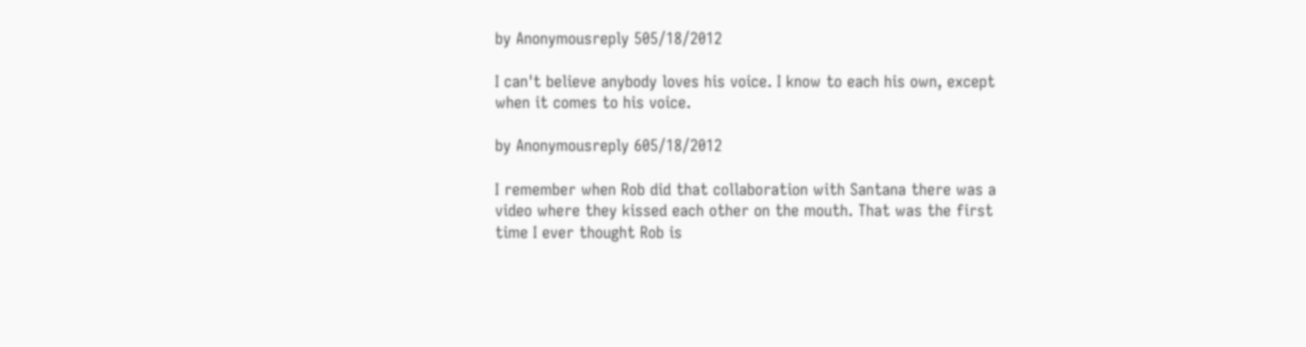by Anonymousreply 505/18/2012

I can't believe anybody loves his voice. I know to each his own, except when it comes to his voice.

by Anonymousreply 605/18/2012

I remember when Rob did that collaboration with Santana there was a video where they kissed each other on the mouth. That was the first time I ever thought Rob is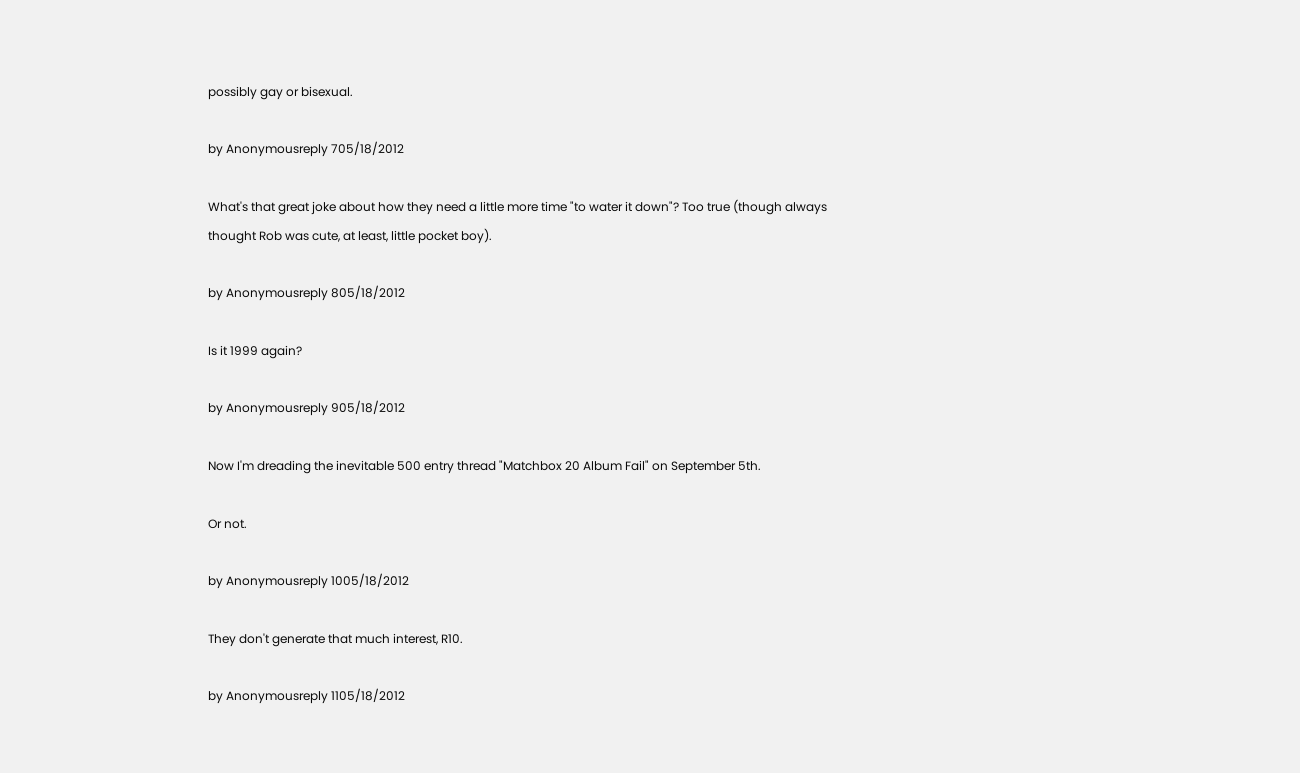possibly gay or bisexual.

by Anonymousreply 705/18/2012

What's that great joke about how they need a little more time "to water it down"? Too true (though always thought Rob was cute, at least, little pocket boy).

by Anonymousreply 805/18/2012

Is it 1999 again?

by Anonymousreply 905/18/2012

Now I'm dreading the inevitable 500 entry thread "Matchbox 20 Album Fail" on September 5th.

Or not.

by Anonymousreply 1005/18/2012

They don't generate that much interest, R10.

by Anonymousreply 1105/18/2012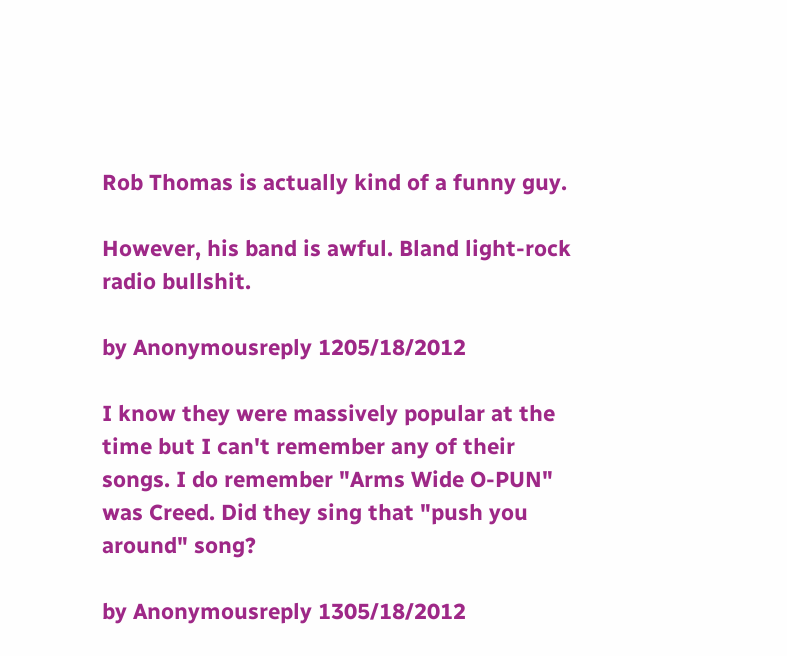Rob Thomas is actually kind of a funny guy.

However, his band is awful. Bland light-rock radio bullshit.

by Anonymousreply 1205/18/2012

I know they were massively popular at the time but I can't remember any of their songs. I do remember "Arms Wide O-PUN" was Creed. Did they sing that "push you around" song?

by Anonymousreply 1305/18/2012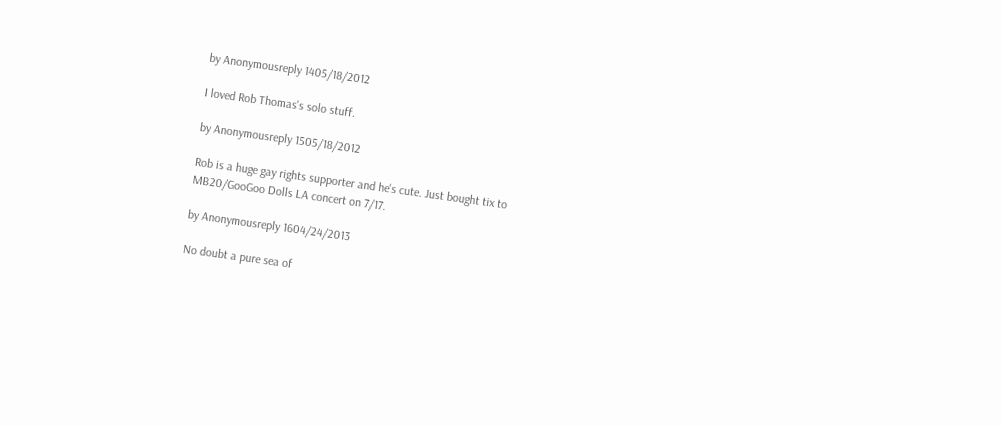by Anonymousreply 1405/18/2012

I loved Rob Thomas's solo stuff.

by Anonymousreply 1505/18/2012

Rob is a huge gay rights supporter and he's cute. Just bought tix to MB20/GooGoo Dolls LA concert on 7/17.

by Anonymousreply 1604/24/2013

No doubt a pure sea of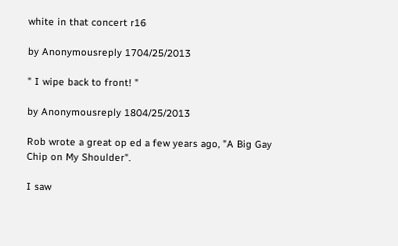white in that concert r16

by Anonymousreply 1704/25/2013

" I wipe back to front! "

by Anonymousreply 1804/25/2013

Rob wrote a great op ed a few years ago, "A Big Gay Chip on My Shoulder".

I saw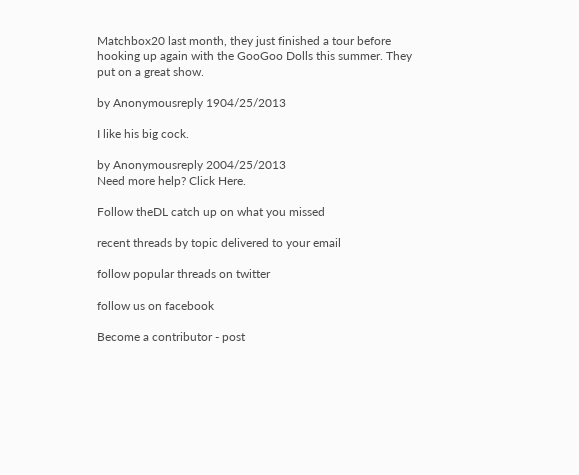Matchbox20 last month, they just finished a tour before hooking up again with the GooGoo Dolls this summer. They put on a great show.

by Anonymousreply 1904/25/2013

I like his big cock.

by Anonymousreply 2004/25/2013
Need more help? Click Here.

Follow theDL catch up on what you missed

recent threads by topic delivered to your email

follow popular threads on twitter

follow us on facebook

Become a contributor - post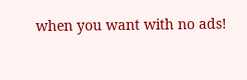when you want with no ads!